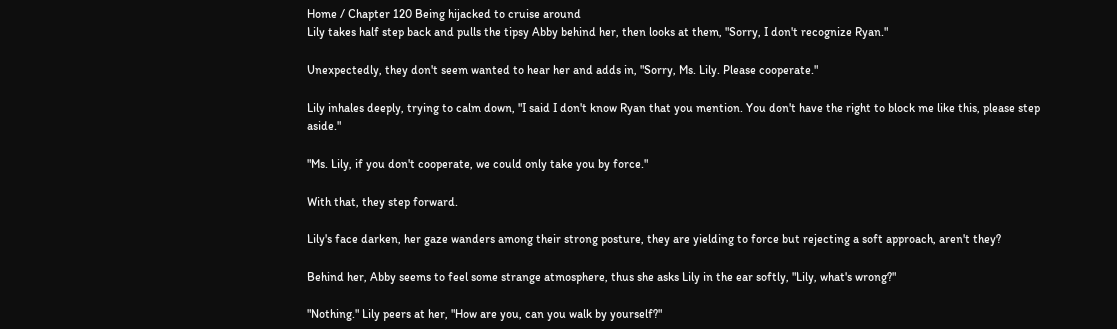Home / Chapter 120 Being hijacked to cruise around
Lily takes half step back and pulls the tipsy Abby behind her, then looks at them, "Sorry, I don't recognize Ryan."

Unexpectedly, they don't seem wanted to hear her and adds in, "Sorry, Ms. Lily. Please cooperate."

Lily inhales deeply, trying to calm down, "I said I don't know Ryan that you mention. You don't have the right to block me like this, please step aside."

"Ms. Lily, if you don't cooperate, we could only take you by force."

With that, they step forward.

Lily's face darken, her gaze wanders among their strong posture, they are yielding to force but rejecting a soft approach, aren't they?

Behind her, Abby seems to feel some strange atmosphere, thus she asks Lily in the ear softly, "Lily, what's wrong?"

"Nothing." Lily peers at her, "How are you, can you walk by yourself?"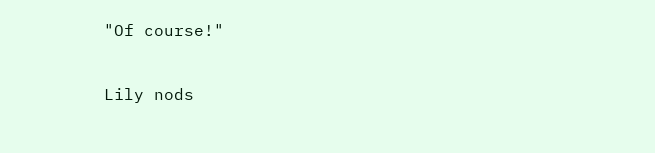"Of course!"

Lily nods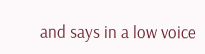and says in a low voice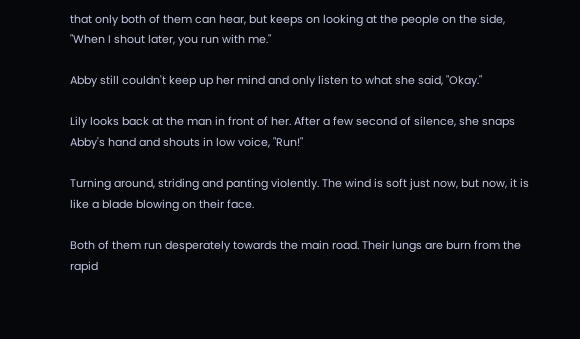that only both of them can hear, but keeps on looking at the people on the side, "When I shout later, you run with me."

Abby still couldn't keep up her mind and only listen to what she said, "Okay."

Lily looks back at the man in front of her. After a few second of silence, she snaps Abby's hand and shouts in low voice, "Run!"

Turning around, striding and panting violently. The wind is soft just now, but now, it is like a blade blowing on their face.

Both of them run desperately towards the main road. Their lungs are burn from the rapid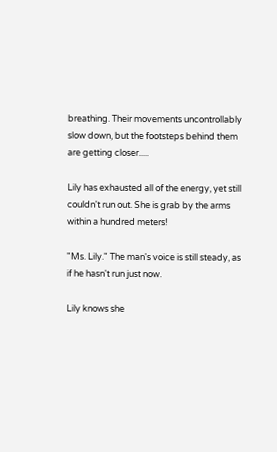breathing. Their movements uncontrollably slow down, but the footsteps behind them are getting closer.....

Lily has exhausted all of the energy, yet still couldn't run out. She is grab by the arms within a hundred meters!

"Ms. Lily." The man's voice is still steady, as if he hasn't run just now.

Lily knows she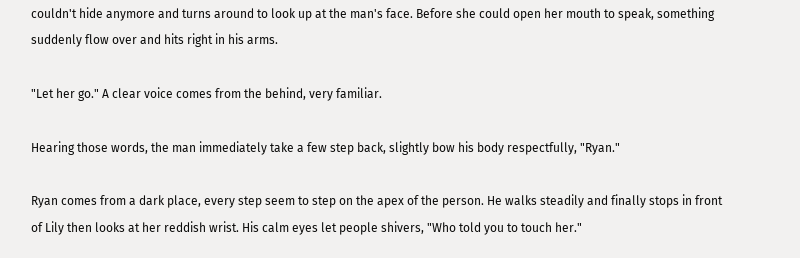couldn't hide anymore and turns around to look up at the man's face. Before she could open her mouth to speak, something suddenly flow over and hits right in his arms.

"Let her go." A clear voice comes from the behind, very familiar.

Hearing those words, the man immediately take a few step back, slightly bow his body respectfully, "Ryan."

Ryan comes from a dark place, every step seem to step on the apex of the person. He walks steadily and finally stops in front of Lily then looks at her reddish wrist. His calm eyes let people shivers, "Who told you to touch her."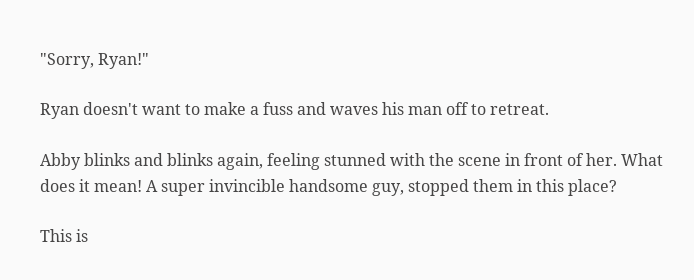"Sorry, Ryan!"

Ryan doesn't want to make a fuss and waves his man off to retreat.

Abby blinks and blinks again, feeling stunned with the scene in front of her. What does it mean! A super invincible handsome guy, stopped them in this place?

This is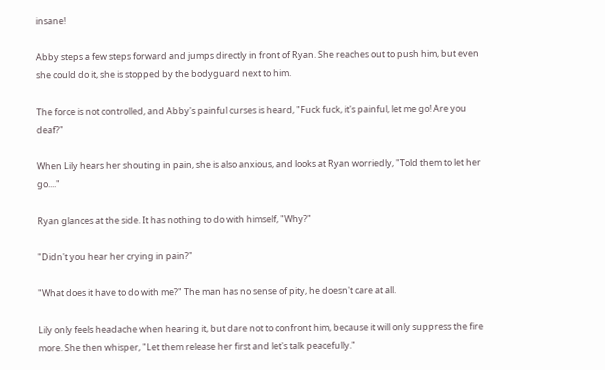insane!

Abby steps a few steps forward and jumps directly in front of Ryan. She reaches out to push him, but even she could do it, she is stopped by the bodyguard next to him.

The force is not controlled, and Abby's painful curses is heard, "Fuck fuck, it's painful, let me go! Are you deaf?"

When Lily hears her shouting in pain, she is also anxious, and looks at Ryan worriedly, "Told them to let her go...."

Ryan glances at the side. It has nothing to do with himself, "Why?"

"Didn't you hear her crying in pain?"

"What does it have to do with me?" The man has no sense of pity, he doesn't care at all.

Lily only feels headache when hearing it, but dare not to confront him, because it will only suppress the fire more. She then whisper, "Let them release her first and let's talk peacefully."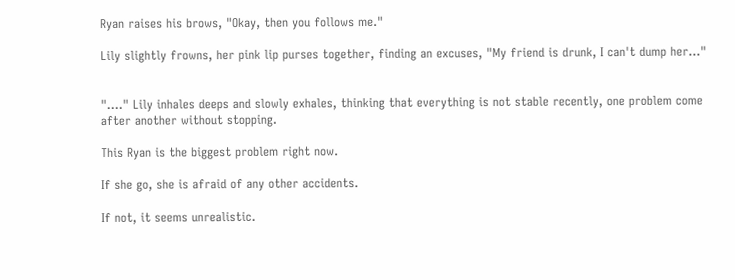Ryan raises his brows, "Okay, then you follows me."

Lily slightly frowns, her pink lip purses together, finding an excuses, "My friend is drunk, I can't dump her..."


"...." Lily inhales deeps and slowly exhales, thinking that everything is not stable recently, one problem come after another without stopping.

This Ryan is the biggest problem right now.

If she go, she is afraid of any other accidents.

If not, it seems unrealistic.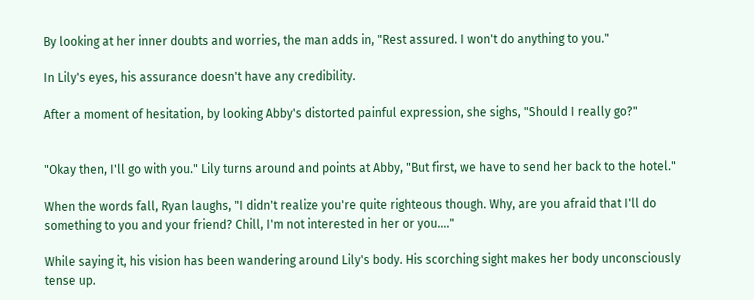By looking at her inner doubts and worries, the man adds in, "Rest assured. I won't do anything to you."

In Lily's eyes, his assurance doesn't have any credibility.

After a moment of hesitation, by looking Abby's distorted painful expression, she sighs, "Should I really go?"


"Okay then, I'll go with you." Lily turns around and points at Abby, "But first, we have to send her back to the hotel."

When the words fall, Ryan laughs, "I didn't realize you're quite righteous though. Why, are you afraid that I'll do something to you and your friend? Chill, I'm not interested in her or you...."

While saying it, his vision has been wandering around Lily's body. His scorching sight makes her body unconsciously tense up.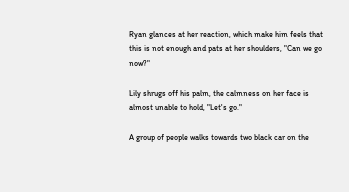Ryan glances at her reaction, which make him feels that this is not enough and pats at her shoulders, "Can we go now?"

Lily shrugs off his palm, the calmness on her face is almost unable to hold, "Let's go."

A group of people walks towards two black car on the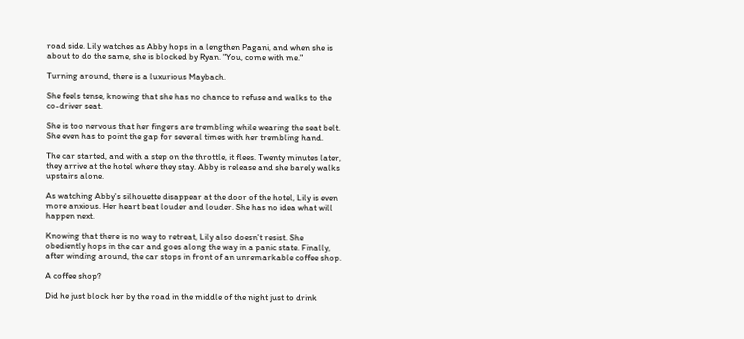road side. Lily watches as Abby hops in a lengthen Pagani, and when she is about to do the same, she is blocked by Ryan. "You, come with me."

Turning around, there is a luxurious Maybach.

She feels tense, knowing that she has no chance to refuse and walks to the co-driver seat.

She is too nervous that her fingers are trembling while wearing the seat belt. She even has to point the gap for several times with her trembling hand.

The car started, and with a step on the throttle, it flees. Twenty minutes later, they arrive at the hotel where they stay. Abby is release and she barely walks upstairs alone.

As watching Abby's silhouette disappear at the door of the hotel, Lily is even more anxious. Her heart beat louder and louder. She has no idea what will happen next.

Knowing that there is no way to retreat, Lily also doesn't resist. She obediently hops in the car and goes along the way in a panic state. Finally, after winding around, the car stops in front of an unremarkable coffee shop.

A coffee shop?

Did he just block her by the road in the middle of the night just to drink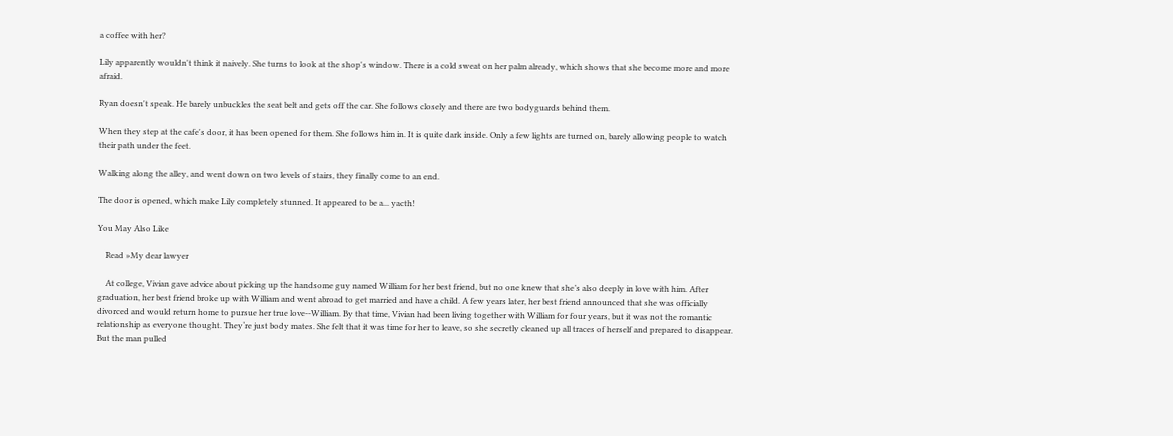a coffee with her?

Lily apparently wouldn't think it naively. She turns to look at the shop's window. There is a cold sweat on her palm already, which shows that she become more and more afraid.

Ryan doesn't speak. He barely unbuckles the seat belt and gets off the car. She follows closely and there are two bodyguards behind them.

When they step at the cafe's door, it has been opened for them. She follows him in. It is quite dark inside. Only a few lights are turned on, barely allowing people to watch their path under the feet.

Walking along the alley, and went down on two levels of stairs, they finally come to an end.

The door is opened, which make Lily completely stunned. It appeared to be a... yacth!

You May Also Like

    Read »My dear lawyer

    At college, Vivian gave advice about picking up the handsome guy named William for her best friend, but no one knew that she’s also deeply in love with him. After graduation, her best friend broke up with William and went abroad to get married and have a child. A few years later, her best friend announced that she was officially divorced and would return home to pursue her true love--William. By that time, Vivian had been living together with William for four years, but it was not the romantic relationship as everyone thought. They‘re just body mates. She felt that it was time for her to leave, so she secretly cleaned up all traces of herself and prepared to disappear. But the man pulled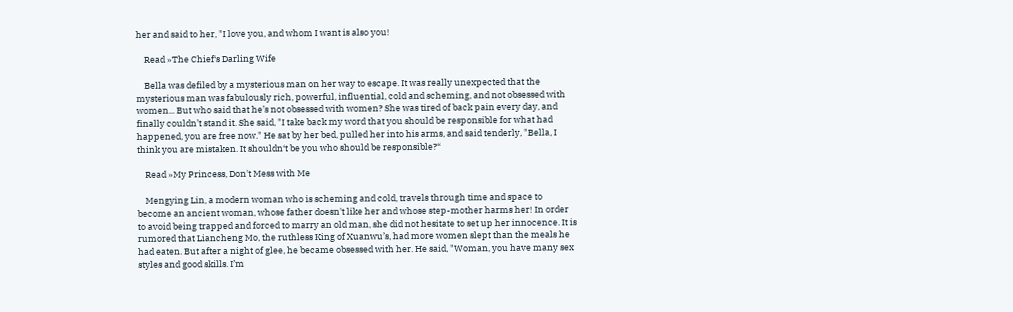her and said to her, "I love you, and whom I want is also you!

    Read »The Chief‘s Darling Wife

    Bella was defiled by a mysterious man on her way to escape. It was really unexpected that the mysterious man was fabulously rich, powerful, influential, cold and scheming, and not obsessed with women... But who said that he’s not obsessed with women? She was tired of back pain every day, and finally couldn’t stand it. She said, "I take back my word that you should be responsible for what had happened, you are free now." He sat by her bed, pulled her into his arms, and said tenderly, "Bella, I think you are mistaken. It shouldn‘t be you who should be responsible?“

    Read »My Princess, Don't Mess with Me

    Mengying Lin, a modern woman who is scheming and cold, travels through time and space to become an ancient woman, whose father doesn't like her and whose step-mother harms her! In order to avoid being trapped and forced to marry an old man, she did not hesitate to set up her innocence. It is rumored that Liancheng Mo, the ruthless King of Xuanwu’s, had more women slept than the meals he had eaten. But after a night of glee, he became obsessed with her. He said, "Woman, you have many sex styles and good skills. I’m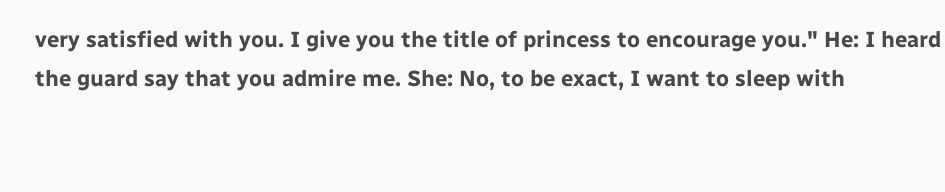very satisfied with you. I give you the title of princess to encourage you." He: I heard the guard say that you admire me. She: No, to be exact, I want to sleep with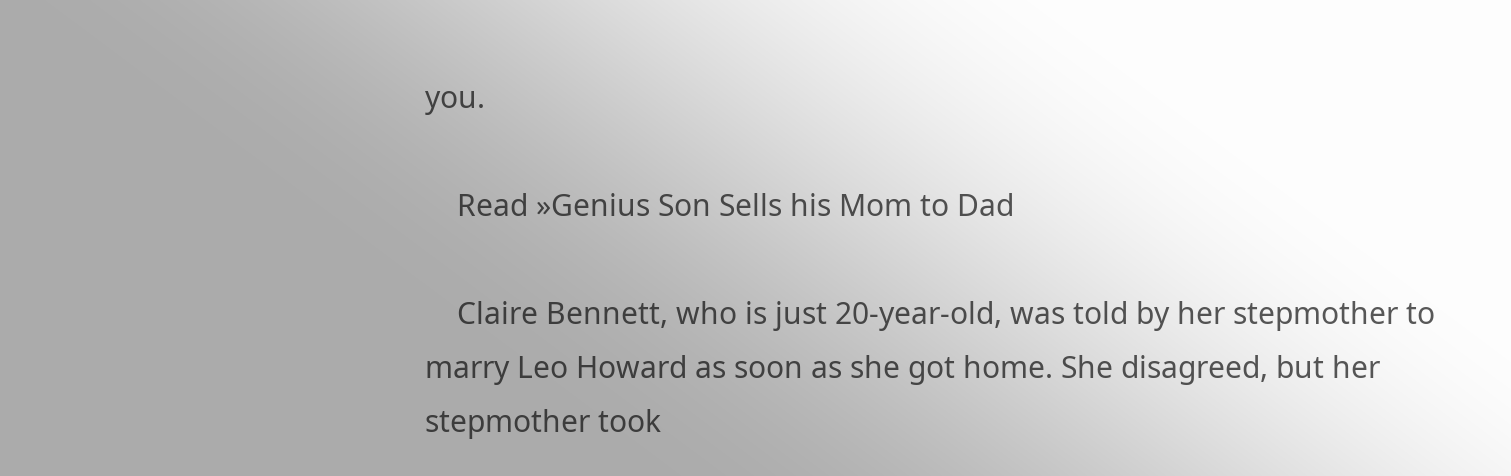you.

    Read »Genius Son Sells his Mom to Dad

    Claire Bennett, who is just 20-year-old, was told by her stepmother to marry Leo Howard as soon as she got home. She disagreed, but her stepmother took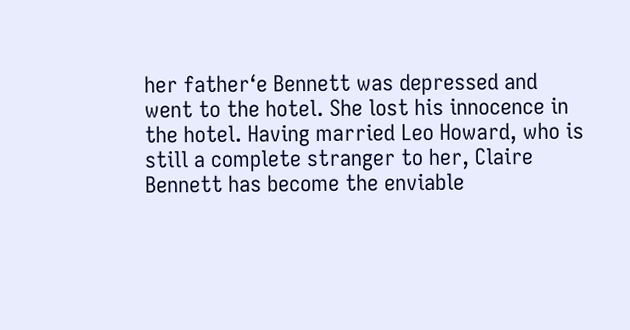her father‘e Bennett was depressed and went to the hotel. She lost his innocence in the hotel. Having married Leo Howard, who is still a complete stranger to her, Claire Bennett has become the enviable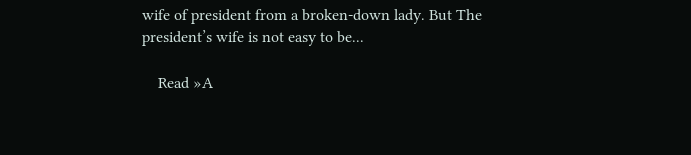wife of president from a broken-down lady. But The president’s wife is not easy to be...

    Read »A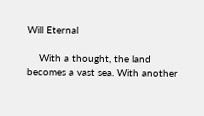Will Eternal

    With a thought, the land becomes a vast sea. With another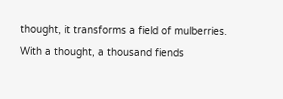thought, it transforms a field of mulberries. With a thought, a thousand fiends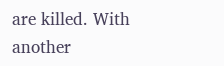are killed. With another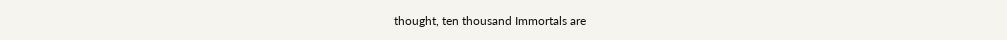thought, ten thousand Immortals are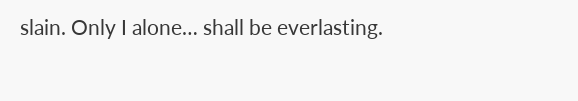slain. Only I alone… shall be everlasting.